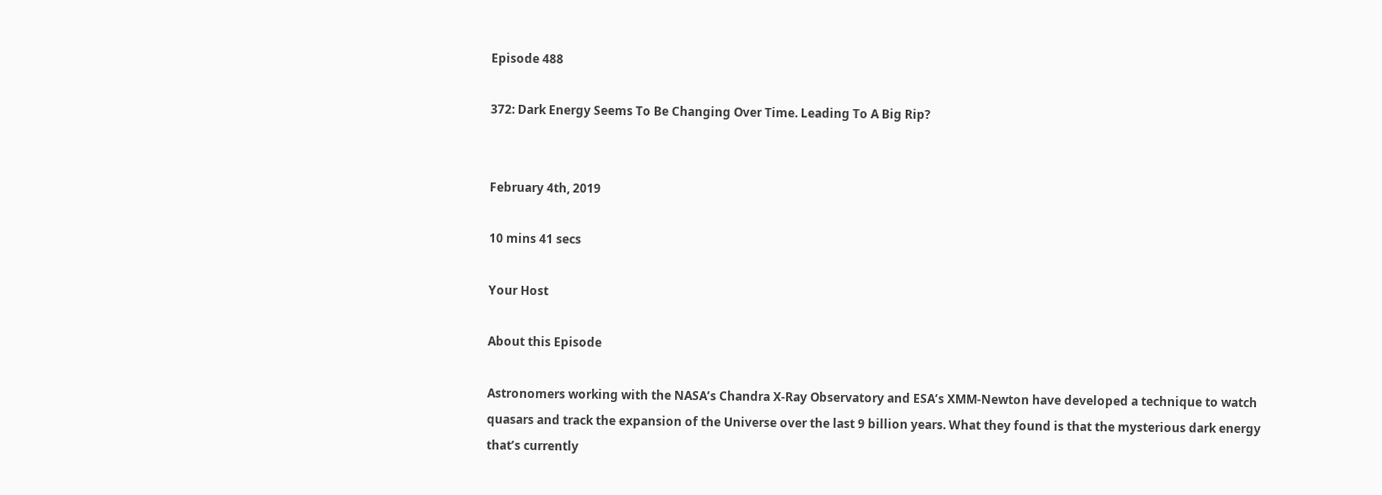Episode 488

372: Dark Energy Seems To Be Changing Over Time. Leading To A Big Rip?


February 4th, 2019

10 mins 41 secs

Your Host

About this Episode

Astronomers working with the NASA’s Chandra X-Ray Observatory and ESA’s XMM-Newton have developed a technique to watch quasars and track the expansion of the Universe over the last 9 billion years. What they found is that the mysterious dark energy that’s currently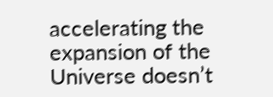accelerating the expansion of the Universe doesn’t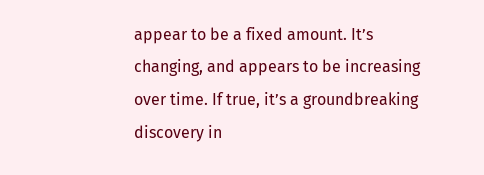appear to be a fixed amount. It’s changing, and appears to be increasing over time. If true, it’s a groundbreaking discovery in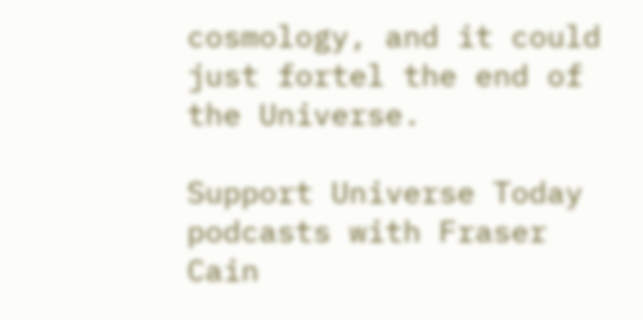cosmology, and it could just fortel the end of the Universe.

Support Universe Today podcasts with Fraser Cain